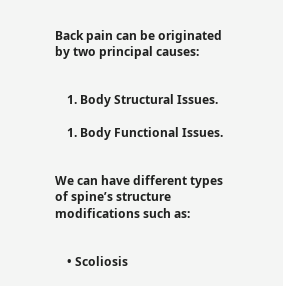Back pain can be originated by two principal causes:


    1. Body Structural Issues.

    1. Body Functional Issues.


We can have different types of spine’s structure modifications such as:


    • Scoliosis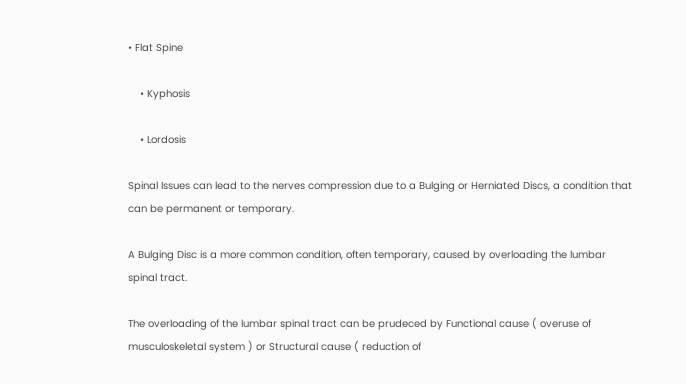• Flat Spine

    • Kyphosis

    • Lordosis

Spinal Issues can lead to the nerves compression due to a Bulging or Herniated Discs, a condition that can be permanent or temporary.

A Bulging Disc is a more common condition, often temporary, caused by overloading the lumbar spinal tract.

The overloading of the lumbar spinal tract can be prudeced by Functional cause ( overuse of musculoskeletal system ) or Structural cause ( reduction of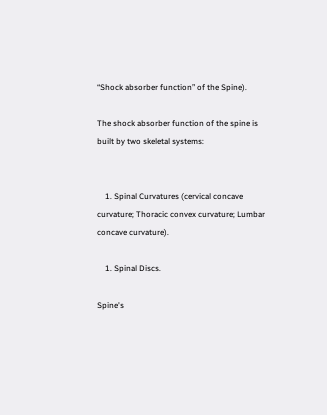“Shock absorber function” of the Spine).

The shock absorber function of the spine is built by two skeletal systems:


    1. Spinal Curvatures (cervical concave curvature; Thoracic convex curvature; Lumbar concave curvature).

    1. Spinal Discs.

Spine's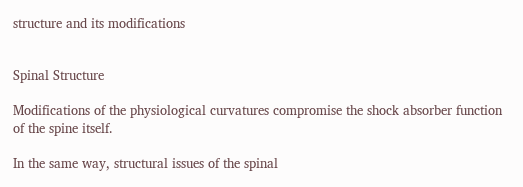structure and its modifications


Spinal Structure

Modifications of the physiological curvatures compromise the shock absorber function of the spine itself.

In the same way, structural issues of the spinal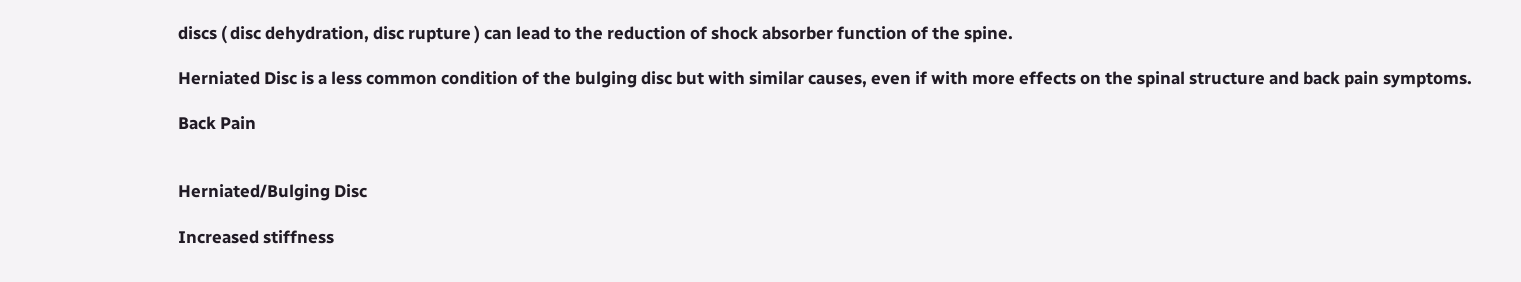discs ( disc dehydration, disc rupture ) can lead to the reduction of shock absorber function of the spine.

Herniated Disc is a less common condition of the bulging disc but with similar causes, even if with more effects on the spinal structure and back pain symptoms.

Back Pain


Herniated/Bulging Disc

Increased stiffness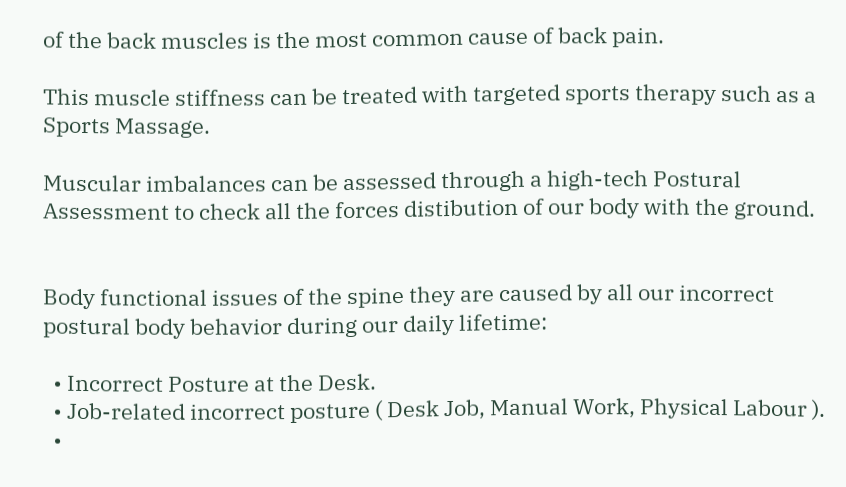of the back muscles is the most common cause of back pain.

This muscle stiffness can be treated with targeted sports therapy such as a Sports Massage.

Muscular imbalances can be assessed through a high-tech Postural Assessment to check all the forces distibution of our body with the ground.


Body functional issues of the spine they are caused by all our incorrect postural body behavior during our daily lifetime:

  • Incorrect Posture at the Desk.
  • Job-related incorrect posture ( Desk Job, Manual Work, Physical Labour ).
  •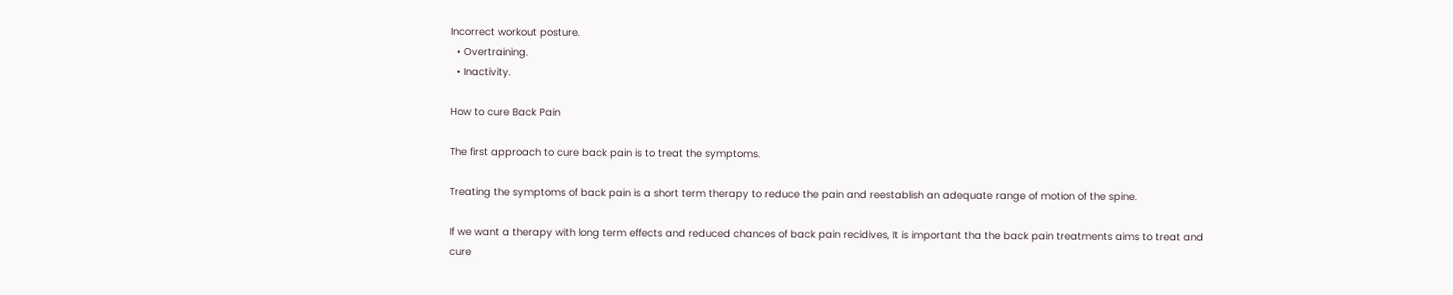Incorrect workout posture.
  • Overtraining.
  • Inactivity.

How to cure Back Pain

The first approach to cure back pain is to treat the symptoms.

Treating the symptoms of back pain is a short term therapy to reduce the pain and reestablish an adequate range of motion of the spine.

If we want a therapy with long term effects and reduced chances of back pain recidives, It is important tha the back pain treatments aims to treat and cure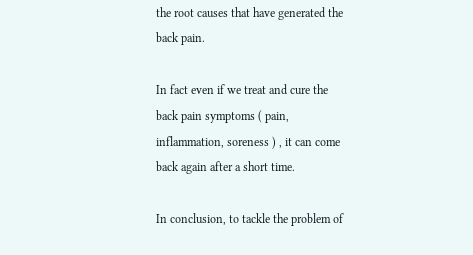the root causes that have generated the back pain.

In fact even if we treat and cure the back pain symptoms ( pain, inflammation, soreness ) , it can come back again after a short time.

In conclusion, to tackle the problem of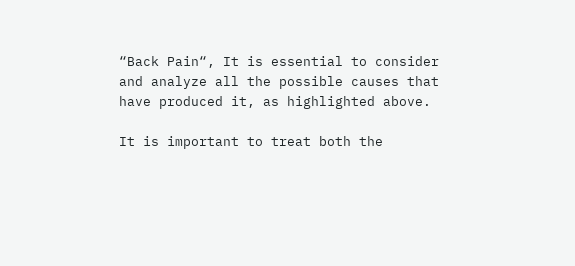“Back Pain“, It is essential to consider and analyze all the possible causes that have produced it, as highlighted above.

It is important to treat both the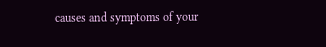causes and symptoms of your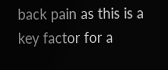back pain as this is a key factor for a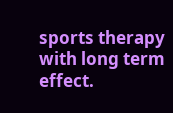sports therapy with long term effect.